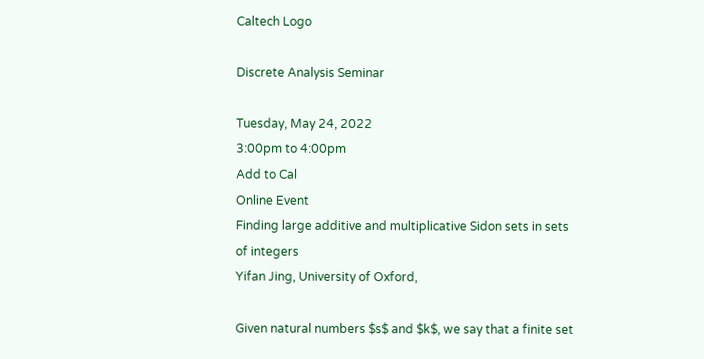Caltech Logo

Discrete Analysis Seminar

Tuesday, May 24, 2022
3:00pm to 4:00pm
Add to Cal
Online Event
Finding large additive and multiplicative Sidon sets in sets of integers
Yifan Jing, University of Oxford,

Given natural numbers $s$ and $k$, we say that a finite set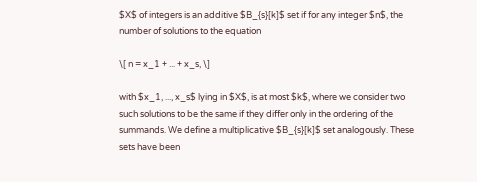$X$ of integers is an additive $B_{s}[k]$ set if for any integer $n$, the number of solutions to the equation

\[ n = x_1 + ... + x_s, \]

with $x_1, ..., x_s$ lying in $X$, is at most $k$, where we consider two such solutions to be the same if they differ only in the ordering of the summands. We define a multiplicative $B_{s}[k]$ set analogously. These sets have been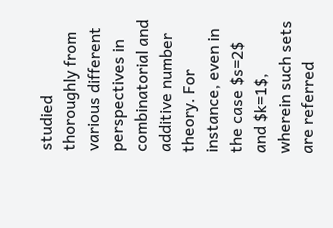studied thoroughly from various different perspectives in combinatorial and additive number theory. For instance, even in the case $s=2$ and $k=1$, wherein such sets are referred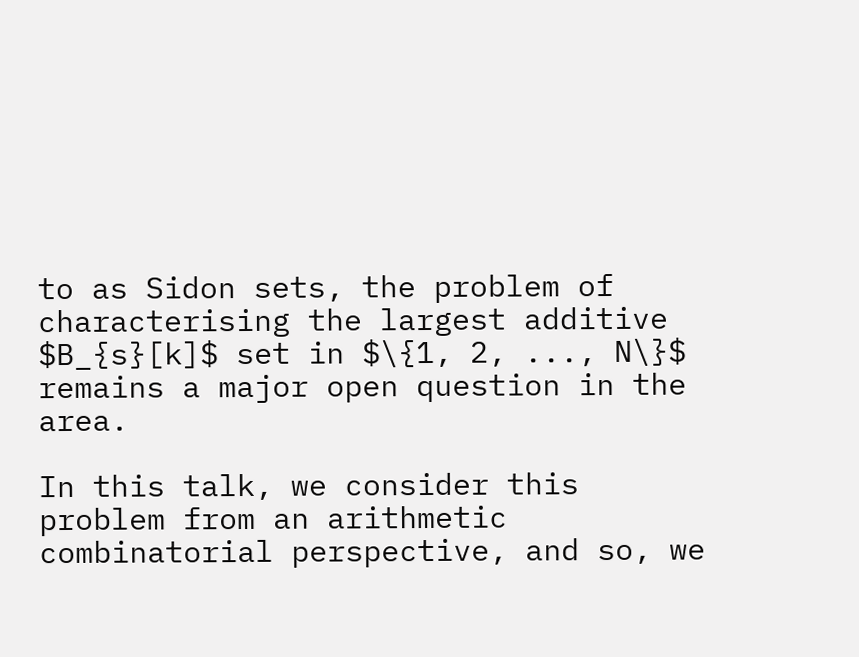to as Sidon sets, the problem of characterising the largest additive $B_{s}[k]$ set in $\{1, 2, ..., N\}$ remains a major open question in the area.

In this talk, we consider this problem from an arithmetic combinatorial perspective, and so, we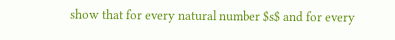show that for every natural number $s$ and for every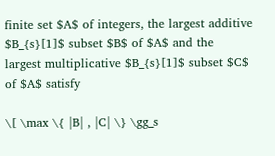finite set $A$ of integers, the largest additive $B_{s}[1]$ subset $B$ of $A$ and the largest multiplicative $B_{s}[1]$ subset $C$ of $A$ satisfy

\[ \max \{ |B| , |C| \} \gg_s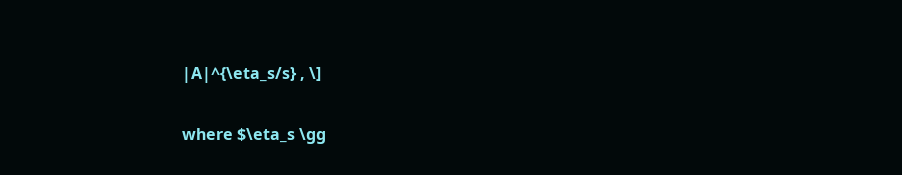|A|^{\eta_s/s} , \]

where $\eta_s \gg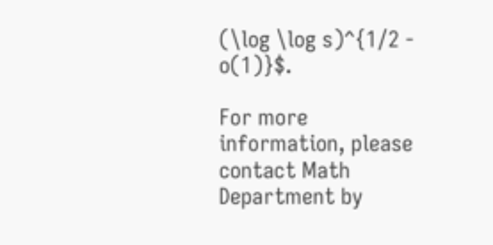(\log \log s)^{1/2 - o(1)}$.

For more information, please contact Math Department by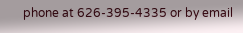phone at 626-395-4335 or by email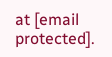at [email protected].